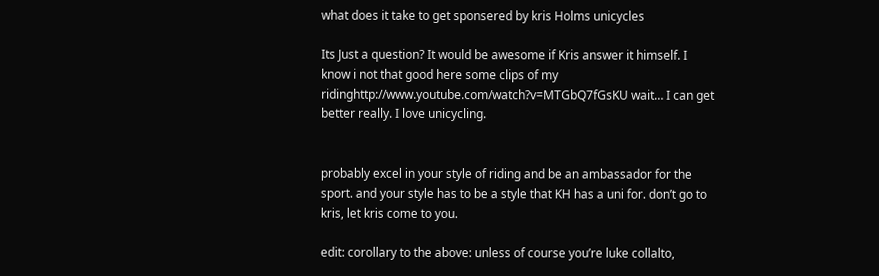what does it take to get sponsered by kris Holms unicycles

Its Just a question? It would be awesome if Kris answer it himself. I know i not that good here some clips of my ridinghttp://www.youtube.com/watch?v=MTGbQ7fGsKU wait… I can get better really. I love unicycling.


probably excel in your style of riding and be an ambassador for the sport. and your style has to be a style that KH has a uni for. don’t go to kris, let kris come to you.

edit: corollary to the above: unless of course you’re luke collalto,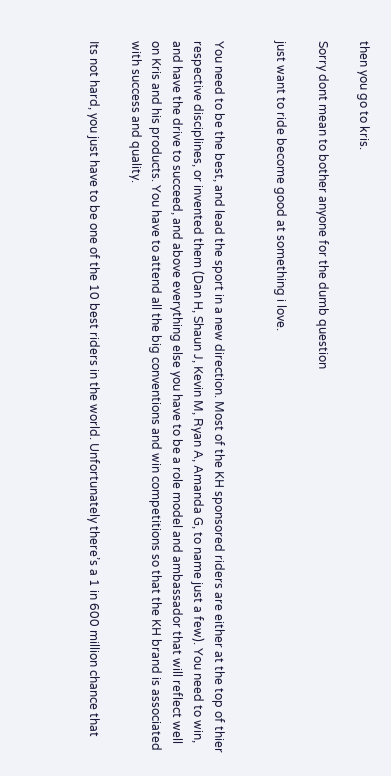then you go to kris.

Sorry dont mean to bother anyone for the dumb question

just want to ride become good at something i love.


You need to be the best, and lead the sport in a new direction. Most of the KH sponsored riders are either at the top of thier respective disciplines, or invented them (Dan H, Shaun J, Kevin M, Ryan A, Amanda G, to name just a few). You need to win, and have the drive to succeed, and above everything else you have to be a role model and ambassador that will reflect well on Kris and his products. You have to attend all the big conventions and win competitions so that the KH brand is associated with success and quality.

Its not hard, you just have to be one of the 10 best riders in the world. Unfortunately there’s a 1 in 600 million chance that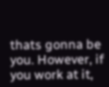thats gonna be you. However, if you work at it,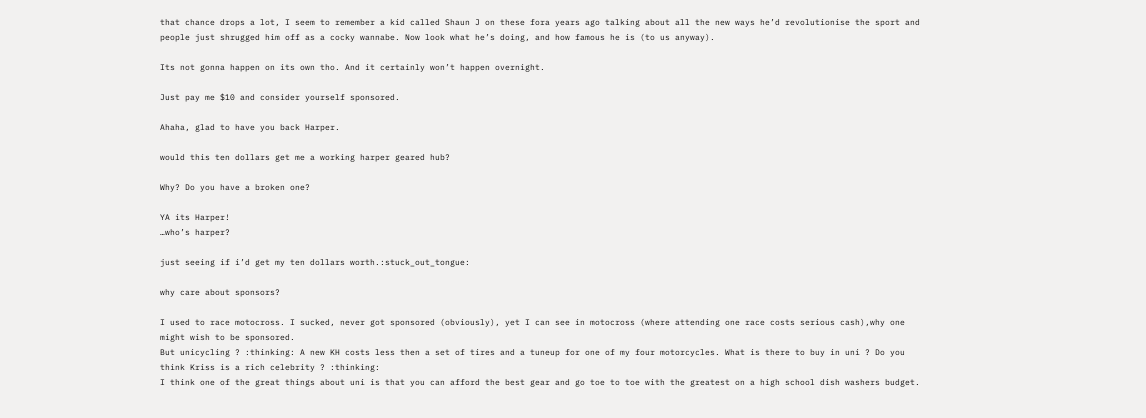that chance drops a lot, I seem to remember a kid called Shaun J on these fora years ago talking about all the new ways he’d revolutionise the sport and people just shrugged him off as a cocky wannabe. Now look what he’s doing, and how famous he is (to us anyway).

Its not gonna happen on its own tho. And it certainly won’t happen overnight.

Just pay me $10 and consider yourself sponsored.

Ahaha, glad to have you back Harper.

would this ten dollars get me a working harper geared hub?

Why? Do you have a broken one?

YA its Harper!
…who’s harper?

just seeing if i’d get my ten dollars worth.:stuck_out_tongue:

why care about sponsors?

I used to race motocross. I sucked, never got sponsored (obviously), yet I can see in motocross (where attending one race costs serious cash),why one might wish to be sponsored.
But unicycling ? :thinking: A new KH costs less then a set of tires and a tuneup for one of my four motorcycles. What is there to buy in uni ? Do you think Kriss is a rich celebrity ? :thinking:
I think one of the great things about uni is that you can afford the best gear and go toe to toe with the greatest on a high school dish washers budget.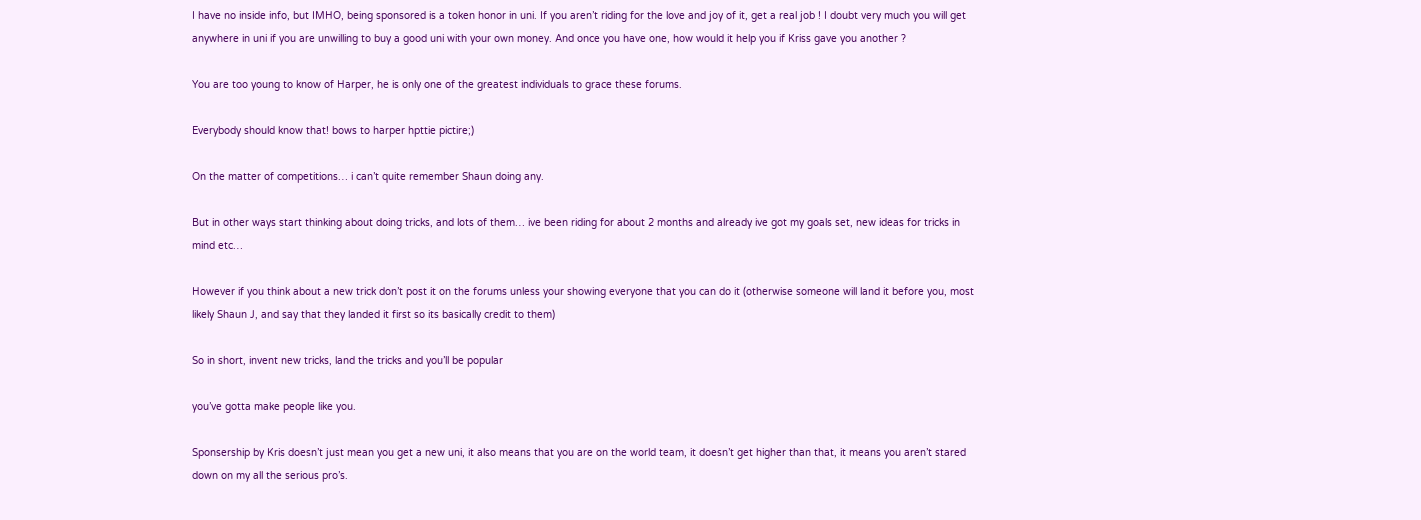I have no inside info, but IMHO, being sponsored is a token honor in uni. If you aren’t riding for the love and joy of it, get a real job ! I doubt very much you will get anywhere in uni if you are unwilling to buy a good uni with your own money. And once you have one, how would it help you if Kriss gave you another ?

You are too young to know of Harper, he is only one of the greatest individuals to grace these forums.

Everybody should know that! bows to harper hpttie pictire;)

On the matter of competitions… i can’t quite remember Shaun doing any.

But in other ways start thinking about doing tricks, and lots of them… ive been riding for about 2 months and already ive got my goals set, new ideas for tricks in mind etc…

However if you think about a new trick don’t post it on the forums unless your showing everyone that you can do it (otherwise someone will land it before you, most likely Shaun J, and say that they landed it first so its basically credit to them)

So in short, invent new tricks, land the tricks and you’ll be popular

you’ve gotta make people like you.

Sponsership by Kris doesn’t just mean you get a new uni, it also means that you are on the world team, it doesn’t get higher than that, it means you aren’t stared down on my all the serious pro’s.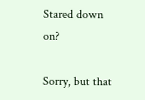Stared down on?

Sorry, but that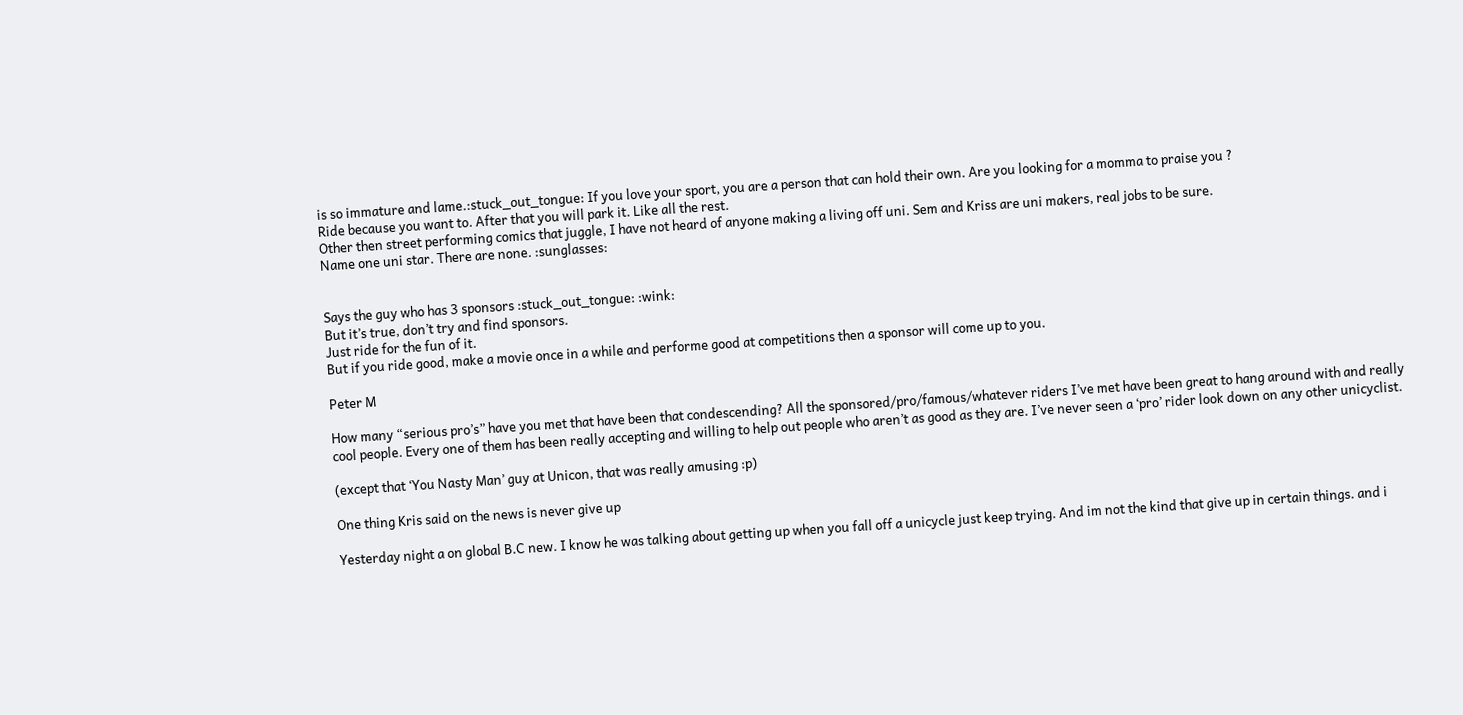is so immature and lame.:stuck_out_tongue: If you love your sport, you are a person that can hold their own. Are you looking for a momma to praise you ?
Ride because you want to. After that you will park it. Like all the rest.
Other then street performing comics that juggle, I have not heard of anyone making a living off uni. Sem and Kriss are uni makers, real jobs to be sure.
Name one uni star. There are none. :sunglasses:


Says the guy who has 3 sponsors :stuck_out_tongue: :wink:
But it’s true, don’t try and find sponsors.
Just ride for the fun of it.
But if you ride good, make a movie once in a while and performe good at competitions then a sponsor will come up to you.

Peter M

How many “serious pro’s” have you met that have been that condescending? All the sponsored/pro/famous/whatever riders I’ve met have been great to hang around with and really cool people. Every one of them has been really accepting and willing to help out people who aren’t as good as they are. I’ve never seen a ‘pro’ rider look down on any other unicyclist.

(except that ‘You Nasty Man’ guy at Unicon, that was really amusing :p)

One thing Kris said on the news is never give up

Yesterday night a on global B.C new. I know he was talking about getting up when you fall off a unicycle just keep trying. And im not the kind that give up in certain things. and i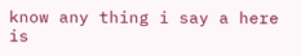know any thing i say a here is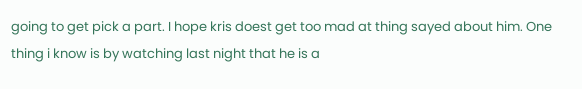going to get pick a part. I hope kris doest get too mad at thing sayed about him. One thing i know is by watching last night that he is a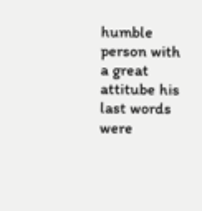humble person with a great attitube his last words were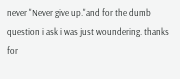never "Never give up."and for the dumb question i ask i was just woundering. thanks for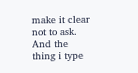make it clear not to ask. And the thing i type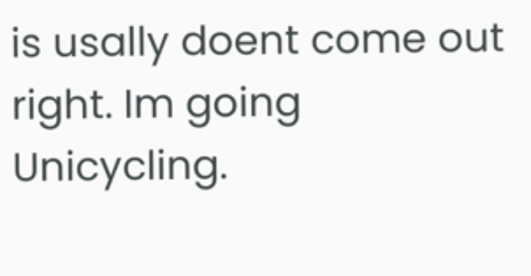is usally doent come out right. Im going Unicycling.